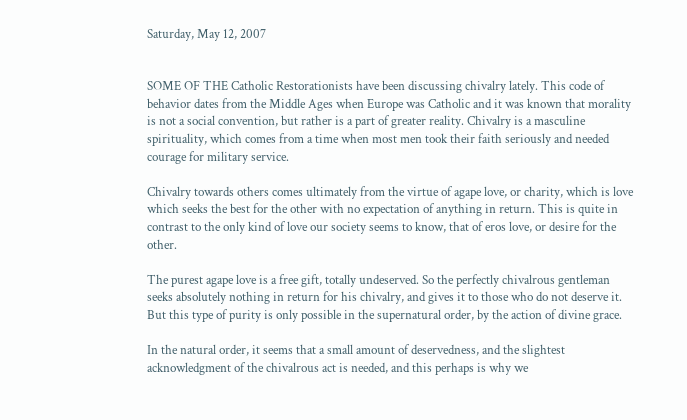Saturday, May 12, 2007


SOME OF THE Catholic Restorationists have been discussing chivalry lately. This code of behavior dates from the Middle Ages when Europe was Catholic and it was known that morality is not a social convention, but rather is a part of greater reality. Chivalry is a masculine spirituality, which comes from a time when most men took their faith seriously and needed courage for military service.

Chivalry towards others comes ultimately from the virtue of agape love, or charity, which is love which seeks the best for the other with no expectation of anything in return. This is quite in contrast to the only kind of love our society seems to know, that of eros love, or desire for the other.

The purest agape love is a free gift, totally undeserved. So the perfectly chivalrous gentleman seeks absolutely nothing in return for his chivalry, and gives it to those who do not deserve it. But this type of purity is only possible in the supernatural order, by the action of divine grace.

In the natural order, it seems that a small amount of deservedness, and the slightest acknowledgment of the chivalrous act is needed, and this perhaps is why we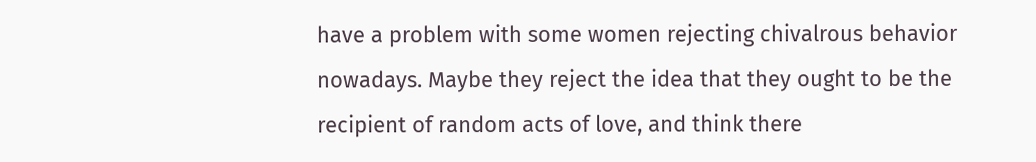have a problem with some women rejecting chivalrous behavior nowadays. Maybe they reject the idea that they ought to be the recipient of random acts of love, and think there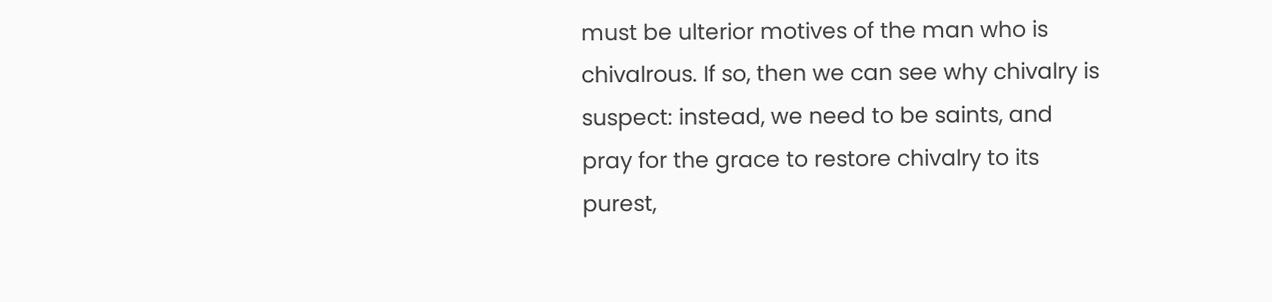must be ulterior motives of the man who is chivalrous. If so, then we can see why chivalry is suspect: instead, we need to be saints, and pray for the grace to restore chivalry to its purest,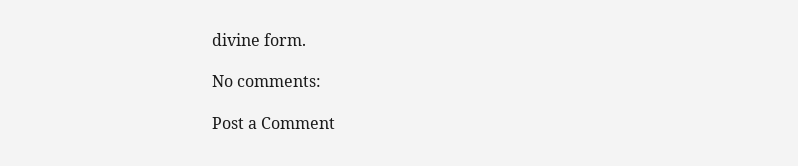divine form.

No comments:

Post a Comment